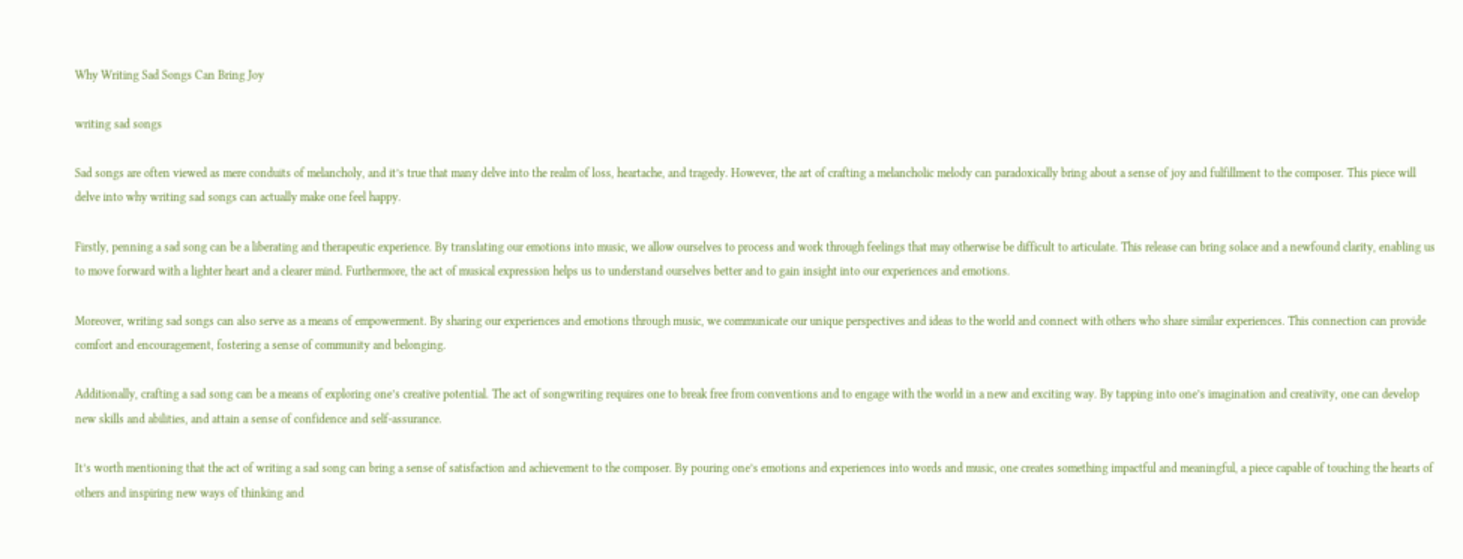Why Writing Sad Songs Can Bring Joy

writing sad songs

Sad songs are often viewed as mere conduits of melancholy, and it’s true that many delve into the realm of loss, heartache, and tragedy. However, the art of crafting a melancholic melody can paradoxically bring about a sense of joy and fulfillment to the composer. This piece will delve into why writing sad songs can actually make one feel happy.

Firstly, penning a sad song can be a liberating and therapeutic experience. By translating our emotions into music, we allow ourselves to process and work through feelings that may otherwise be difficult to articulate. This release can bring solace and a newfound clarity, enabling us to move forward with a lighter heart and a clearer mind. Furthermore, the act of musical expression helps us to understand ourselves better and to gain insight into our experiences and emotions.

Moreover, writing sad songs can also serve as a means of empowerment. By sharing our experiences and emotions through music, we communicate our unique perspectives and ideas to the world and connect with others who share similar experiences. This connection can provide comfort and encouragement, fostering a sense of community and belonging.

Additionally, crafting a sad song can be a means of exploring one’s creative potential. The act of songwriting requires one to break free from conventions and to engage with the world in a new and exciting way. By tapping into one’s imagination and creativity, one can develop new skills and abilities, and attain a sense of confidence and self-assurance.

It’s worth mentioning that the act of writing a sad song can bring a sense of satisfaction and achievement to the composer. By pouring one’s emotions and experiences into words and music, one creates something impactful and meaningful, a piece capable of touching the hearts of others and inspiring new ways of thinking and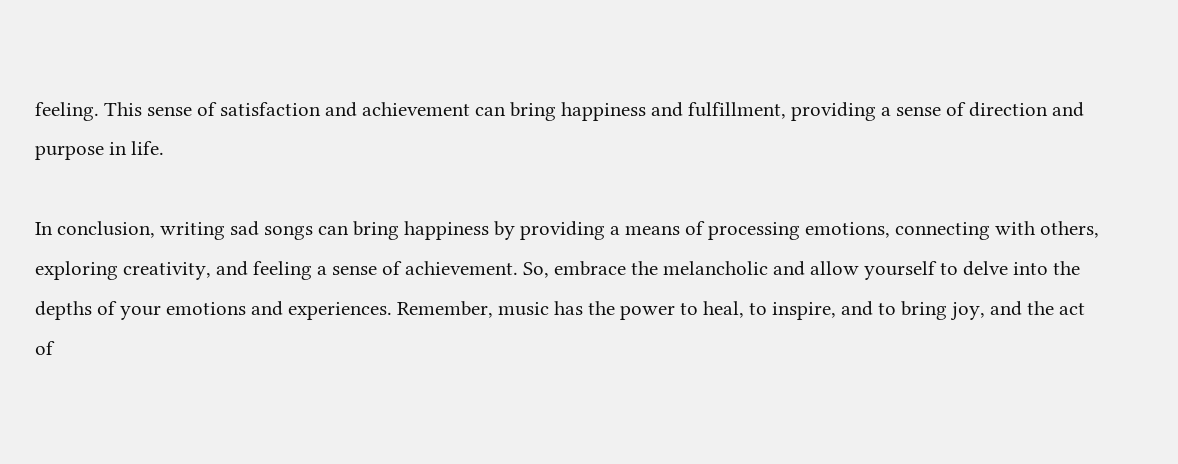feeling. This sense of satisfaction and achievement can bring happiness and fulfillment, providing a sense of direction and purpose in life.

In conclusion, writing sad songs can bring happiness by providing a means of processing emotions, connecting with others, exploring creativity, and feeling a sense of achievement. So, embrace the melancholic and allow yourself to delve into the depths of your emotions and experiences. Remember, music has the power to heal, to inspire, and to bring joy, and the act of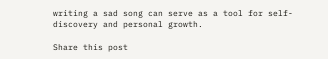writing a sad song can serve as a tool for self-discovery and personal growth.

Share this post